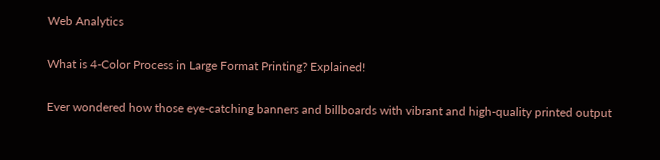Web Analytics

What is 4-Color Process in Large Format Printing? Explained!

Ever wondered how those eye-catching banners and billboards with vibrant and high-quality printed output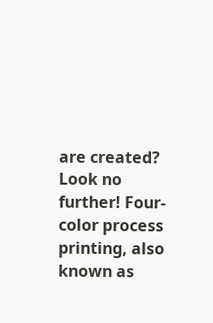are created? Look no further! Four-color process printing, also known as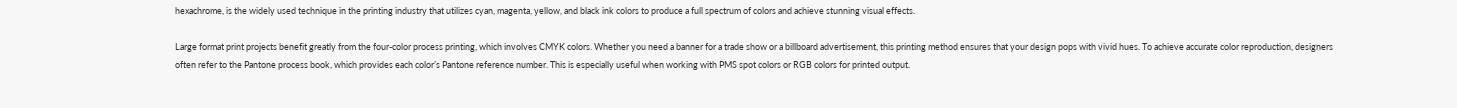hexachrome, is the widely used technique in the printing industry that utilizes cyan, magenta, yellow, and black ink colors to produce a full spectrum of colors and achieve stunning visual effects.

Large format print projects benefit greatly from the four-color process printing, which involves CMYK colors. Whether you need a banner for a trade show or a billboard advertisement, this printing method ensures that your design pops with vivid hues. To achieve accurate color reproduction, designers often refer to the Pantone process book, which provides each color’s Pantone reference number. This is especially useful when working with PMS spot colors or RGB colors for printed output.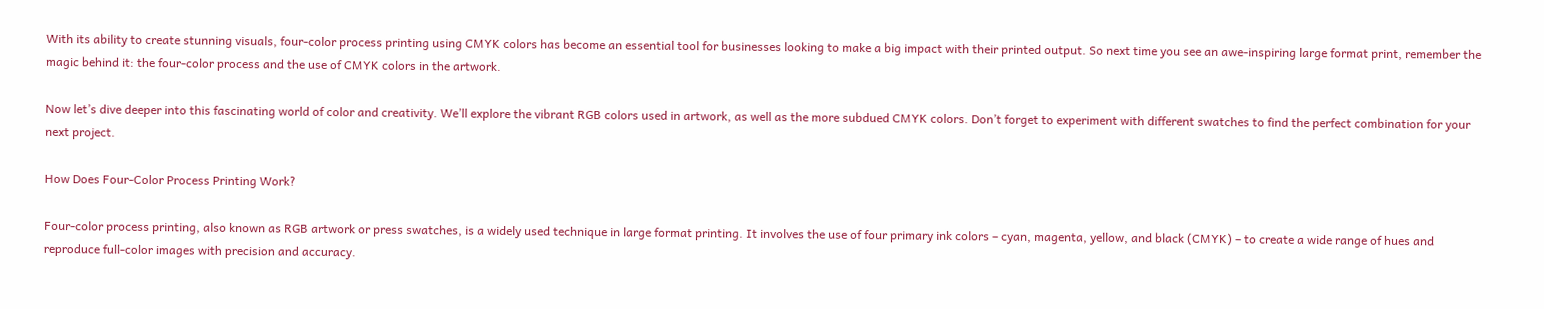With its ability to create stunning visuals, four-color process printing using CMYK colors has become an essential tool for businesses looking to make a big impact with their printed output. So next time you see an awe-inspiring large format print, remember the magic behind it: the four-color process and the use of CMYK colors in the artwork.

Now let’s dive deeper into this fascinating world of color and creativity. We’ll explore the vibrant RGB colors used in artwork, as well as the more subdued CMYK colors. Don’t forget to experiment with different swatches to find the perfect combination for your next project.

How Does Four-Color Process Printing Work?

Four-color process printing, also known as RGB artwork or press swatches, is a widely used technique in large format printing. It involves the use of four primary ink colors – cyan, magenta, yellow, and black (CMYK) – to create a wide range of hues and reproduce full-color images with precision and accuracy.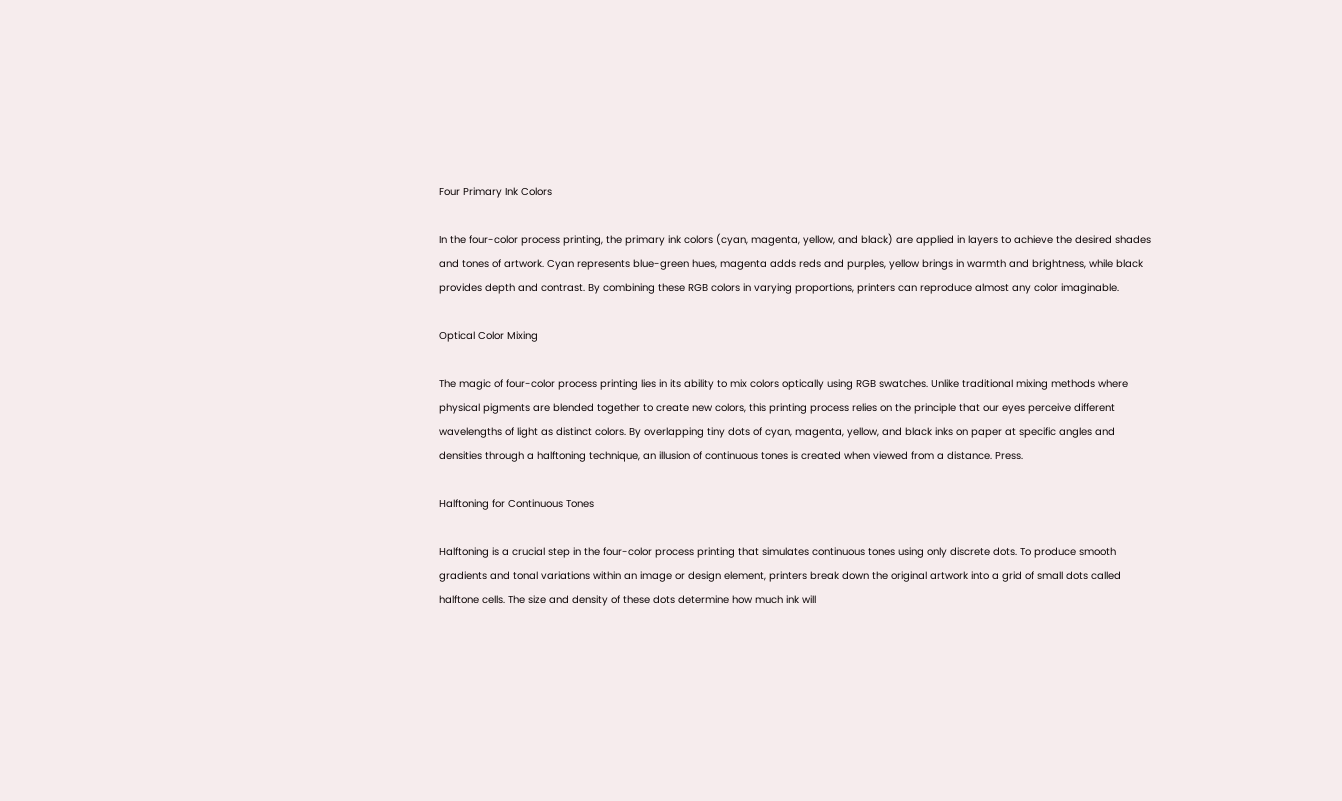Four Primary Ink Colors

In the four-color process printing, the primary ink colors (cyan, magenta, yellow, and black) are applied in layers to achieve the desired shades and tones of artwork. Cyan represents blue-green hues, magenta adds reds and purples, yellow brings in warmth and brightness, while black provides depth and contrast. By combining these RGB colors in varying proportions, printers can reproduce almost any color imaginable.

Optical Color Mixing

The magic of four-color process printing lies in its ability to mix colors optically using RGB swatches. Unlike traditional mixing methods where physical pigments are blended together to create new colors, this printing process relies on the principle that our eyes perceive different wavelengths of light as distinct colors. By overlapping tiny dots of cyan, magenta, yellow, and black inks on paper at specific angles and densities through a halftoning technique, an illusion of continuous tones is created when viewed from a distance. Press.

Halftoning for Continuous Tones

Halftoning is a crucial step in the four-color process printing that simulates continuous tones using only discrete dots. To produce smooth gradients and tonal variations within an image or design element, printers break down the original artwork into a grid of small dots called halftone cells. The size and density of these dots determine how much ink will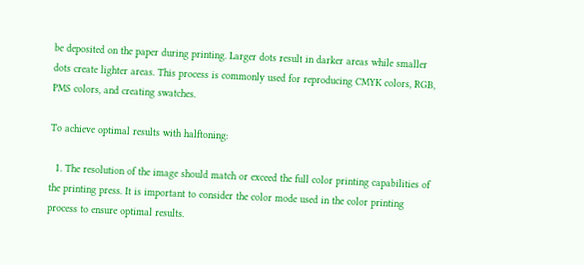be deposited on the paper during printing. Larger dots result in darker areas while smaller dots create lighter areas. This process is commonly used for reproducing CMYK colors, RGB, PMS colors, and creating swatches.

To achieve optimal results with halftoning:

  1. The resolution of the image should match or exceed the full color printing capabilities of the printing press. It is important to consider the color mode used in the color printing process to ensure optimal results.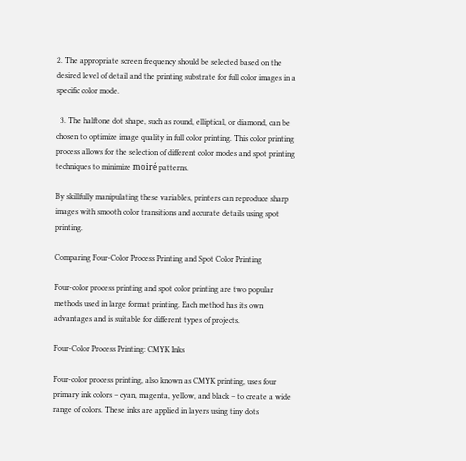2. The appropriate screen frequency should be selected based on the desired level of detail and the printing substrate for full color images in a specific color mode.

  3. The halftone dot shape, such as round, elliptical, or diamond, can be chosen to optimize image quality in full color printing. This color printing process allows for the selection of different color modes and spot printing techniques to minimize moiré patterns.

By skillfully manipulating these variables, printers can reproduce sharp images with smooth color transitions and accurate details using spot printing.

Comparing Four-Color Process Printing and Spot Color Printing

Four-color process printing and spot color printing are two popular methods used in large format printing. Each method has its own advantages and is suitable for different types of projects.

Four-Color Process Printing: CMYK Inks

Four-color process printing, also known as CMYK printing, uses four primary ink colors – cyan, magenta, yellow, and black – to create a wide range of colors. These inks are applied in layers using tiny dots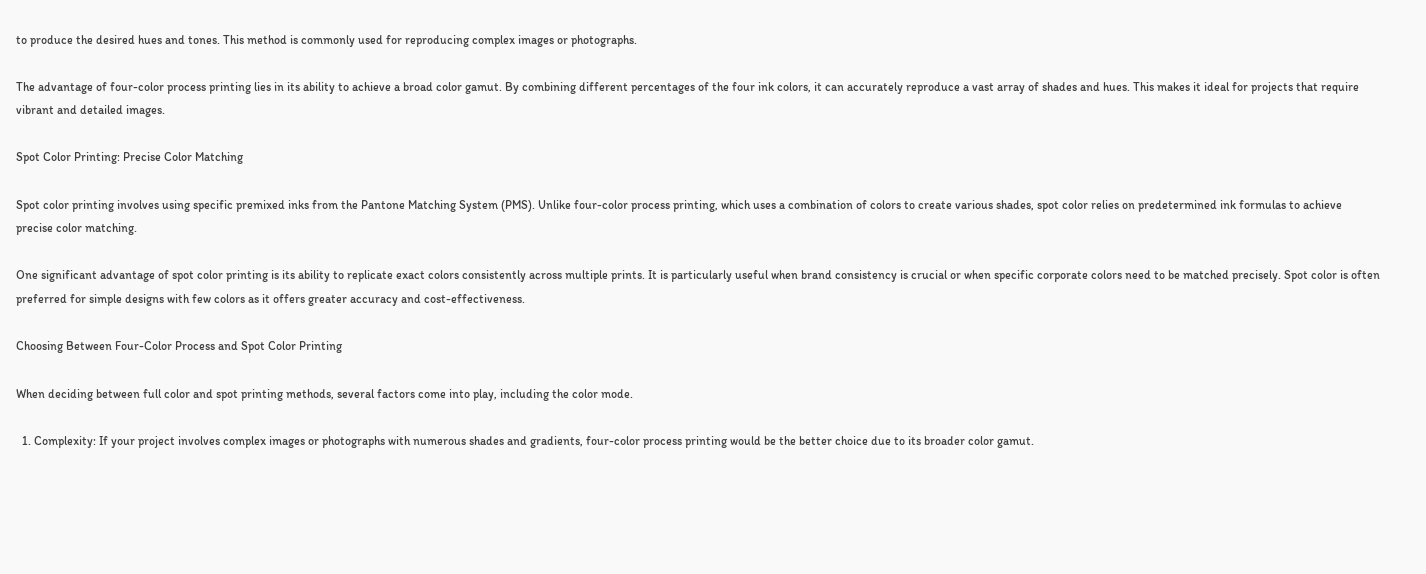to produce the desired hues and tones. This method is commonly used for reproducing complex images or photographs.

The advantage of four-color process printing lies in its ability to achieve a broad color gamut. By combining different percentages of the four ink colors, it can accurately reproduce a vast array of shades and hues. This makes it ideal for projects that require vibrant and detailed images.

Spot Color Printing: Precise Color Matching

Spot color printing involves using specific premixed inks from the Pantone Matching System (PMS). Unlike four-color process printing, which uses a combination of colors to create various shades, spot color relies on predetermined ink formulas to achieve precise color matching.

One significant advantage of spot color printing is its ability to replicate exact colors consistently across multiple prints. It is particularly useful when brand consistency is crucial or when specific corporate colors need to be matched precisely. Spot color is often preferred for simple designs with few colors as it offers greater accuracy and cost-effectiveness.

Choosing Between Four-Color Process and Spot Color Printing

When deciding between full color and spot printing methods, several factors come into play, including the color mode.

  1. Complexity: If your project involves complex images or photographs with numerous shades and gradients, four-color process printing would be the better choice due to its broader color gamut.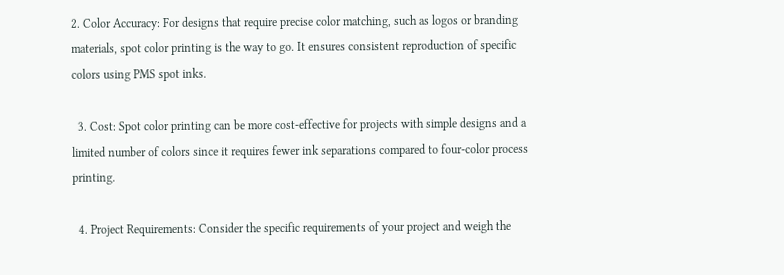2. Color Accuracy: For designs that require precise color matching, such as logos or branding materials, spot color printing is the way to go. It ensures consistent reproduction of specific colors using PMS spot inks.

  3. Cost: Spot color printing can be more cost-effective for projects with simple designs and a limited number of colors since it requires fewer ink separations compared to four-color process printing.

  4. Project Requirements: Consider the specific requirements of your project and weigh the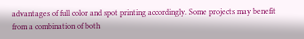advantages of full color and spot printing accordingly. Some projects may benefit from a combination of both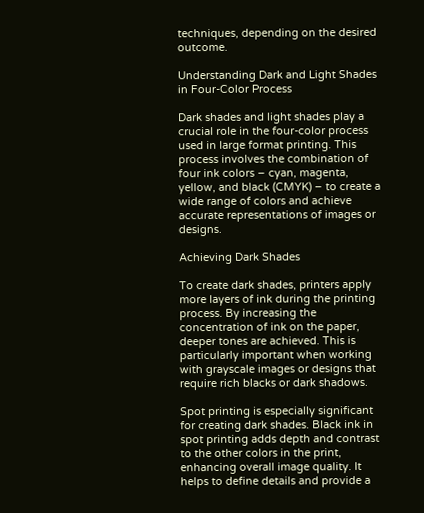techniques, depending on the desired outcome.

Understanding Dark and Light Shades in Four-Color Process

Dark shades and light shades play a crucial role in the four-color process used in large format printing. This process involves the combination of four ink colors – cyan, magenta, yellow, and black (CMYK) – to create a wide range of colors and achieve accurate representations of images or designs.

Achieving Dark Shades

To create dark shades, printers apply more layers of ink during the printing process. By increasing the concentration of ink on the paper, deeper tones are achieved. This is particularly important when working with grayscale images or designs that require rich blacks or dark shadows.

Spot printing is especially significant for creating dark shades. Black ink in spot printing adds depth and contrast to the other colors in the print, enhancing overall image quality. It helps to define details and provide a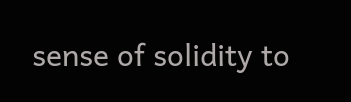sense of solidity to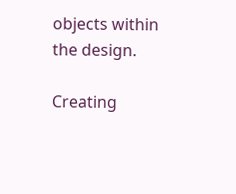objects within the design.

Creating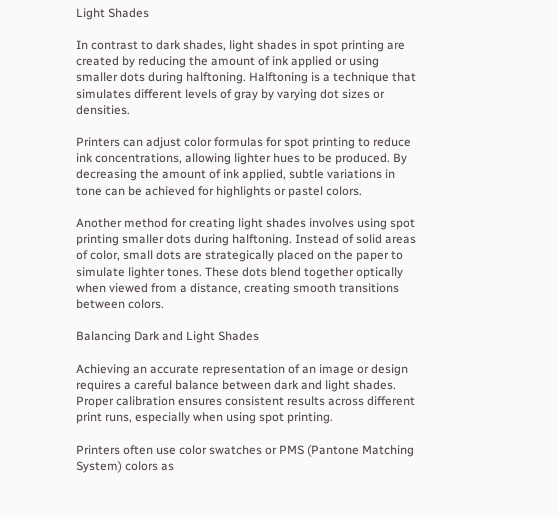Light Shades

In contrast to dark shades, light shades in spot printing are created by reducing the amount of ink applied or using smaller dots during halftoning. Halftoning is a technique that simulates different levels of gray by varying dot sizes or densities.

Printers can adjust color formulas for spot printing to reduce ink concentrations, allowing lighter hues to be produced. By decreasing the amount of ink applied, subtle variations in tone can be achieved for highlights or pastel colors.

Another method for creating light shades involves using spot printing smaller dots during halftoning. Instead of solid areas of color, small dots are strategically placed on the paper to simulate lighter tones. These dots blend together optically when viewed from a distance, creating smooth transitions between colors.

Balancing Dark and Light Shades

Achieving an accurate representation of an image or design requires a careful balance between dark and light shades. Proper calibration ensures consistent results across different print runs, especially when using spot printing.

Printers often use color swatches or PMS (Pantone Matching System) colors as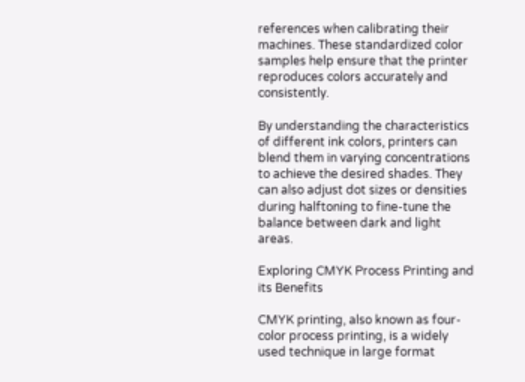references when calibrating their machines. These standardized color samples help ensure that the printer reproduces colors accurately and consistently.

By understanding the characteristics of different ink colors, printers can blend them in varying concentrations to achieve the desired shades. They can also adjust dot sizes or densities during halftoning to fine-tune the balance between dark and light areas.

Exploring CMYK Process Printing and its Benefits

CMYK printing, also known as four-color process printing, is a widely used technique in large format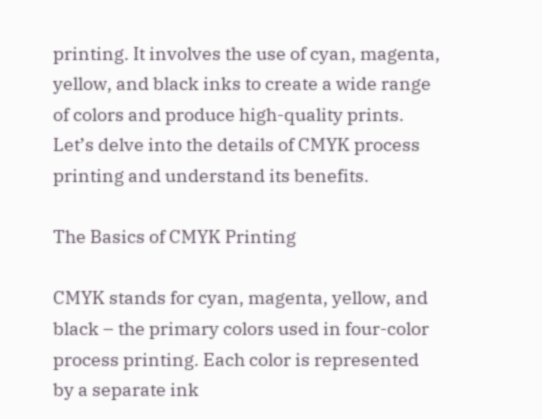printing. It involves the use of cyan, magenta, yellow, and black inks to create a wide range of colors and produce high-quality prints. Let’s delve into the details of CMYK process printing and understand its benefits.

The Basics of CMYK Printing

CMYK stands for cyan, magenta, yellow, and black – the primary colors used in four-color process printing. Each color is represented by a separate ink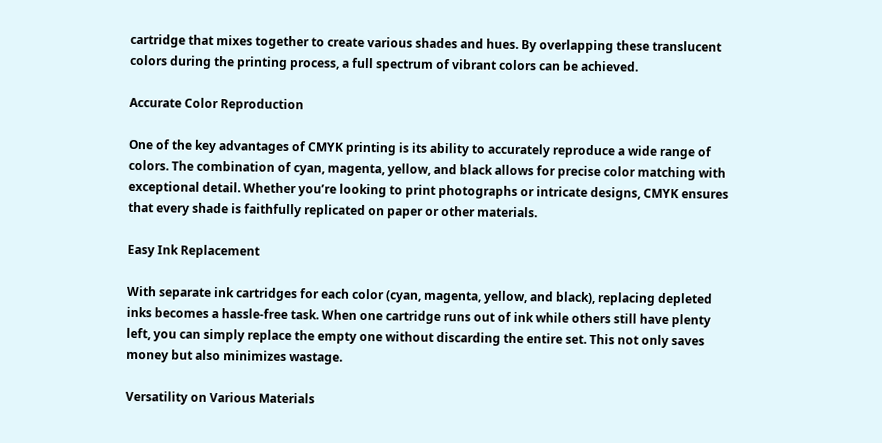cartridge that mixes together to create various shades and hues. By overlapping these translucent colors during the printing process, a full spectrum of vibrant colors can be achieved.

Accurate Color Reproduction

One of the key advantages of CMYK printing is its ability to accurately reproduce a wide range of colors. The combination of cyan, magenta, yellow, and black allows for precise color matching with exceptional detail. Whether you’re looking to print photographs or intricate designs, CMYK ensures that every shade is faithfully replicated on paper or other materials.

Easy Ink Replacement

With separate ink cartridges for each color (cyan, magenta, yellow, and black), replacing depleted inks becomes a hassle-free task. When one cartridge runs out of ink while others still have plenty left, you can simply replace the empty one without discarding the entire set. This not only saves money but also minimizes wastage.

Versatility on Various Materials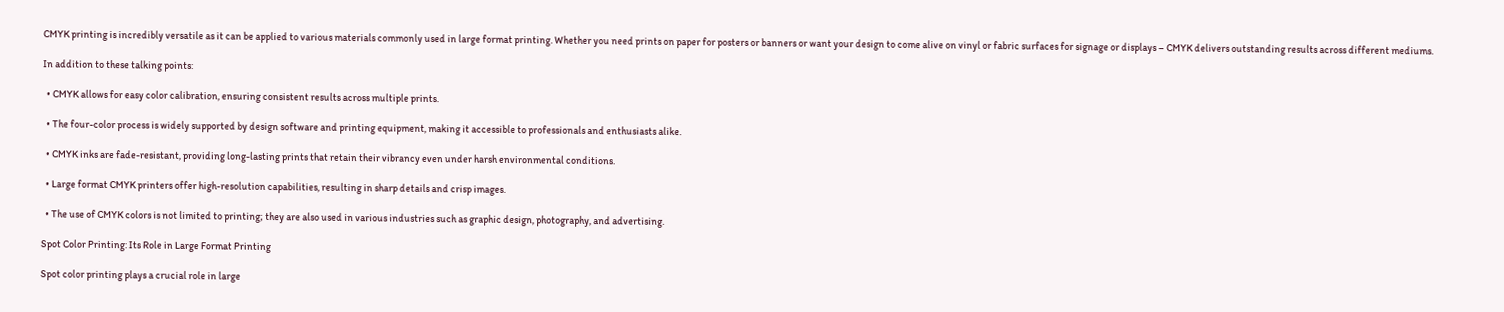CMYK printing is incredibly versatile as it can be applied to various materials commonly used in large format printing. Whether you need prints on paper for posters or banners or want your design to come alive on vinyl or fabric surfaces for signage or displays – CMYK delivers outstanding results across different mediums.

In addition to these talking points:

  • CMYK allows for easy color calibration, ensuring consistent results across multiple prints.

  • The four-color process is widely supported by design software and printing equipment, making it accessible to professionals and enthusiasts alike.

  • CMYK inks are fade-resistant, providing long-lasting prints that retain their vibrancy even under harsh environmental conditions.

  • Large format CMYK printers offer high-resolution capabilities, resulting in sharp details and crisp images.

  • The use of CMYK colors is not limited to printing; they are also used in various industries such as graphic design, photography, and advertising.

Spot Color Printing: Its Role in Large Format Printing

Spot color printing plays a crucial role in large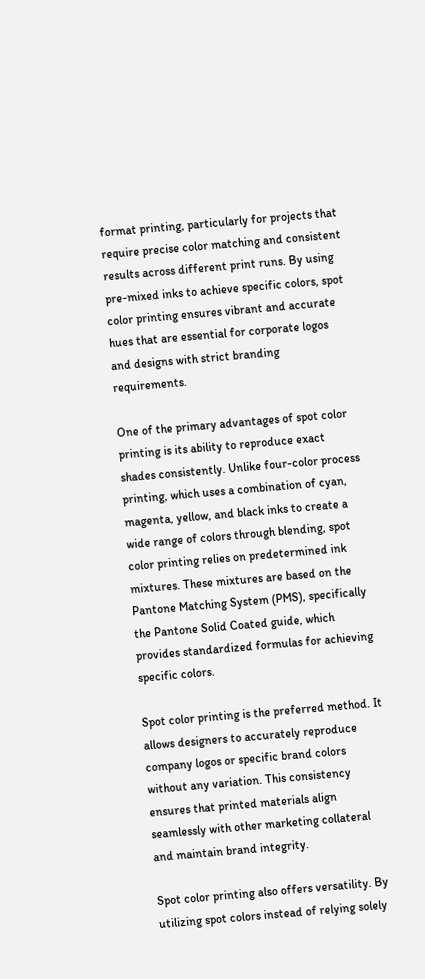format printing, particularly for projects that require precise color matching and consistent results across different print runs. By using pre-mixed inks to achieve specific colors, spot color printing ensures vibrant and accurate hues that are essential for corporate logos and designs with strict branding requirements.

One of the primary advantages of spot color printing is its ability to reproduce exact shades consistently. Unlike four-color process printing, which uses a combination of cyan, magenta, yellow, and black inks to create a wide range of colors through blending, spot color printing relies on predetermined ink mixtures. These mixtures are based on the Pantone Matching System (PMS), specifically the Pantone Solid Coated guide, which provides standardized formulas for achieving specific colors.

Spot color printing is the preferred method. It allows designers to accurately reproduce company logos or specific brand colors without any variation. This consistency ensures that printed materials align seamlessly with other marketing collateral and maintain brand integrity.

Spot color printing also offers versatility. By utilizing spot colors instead of relying solely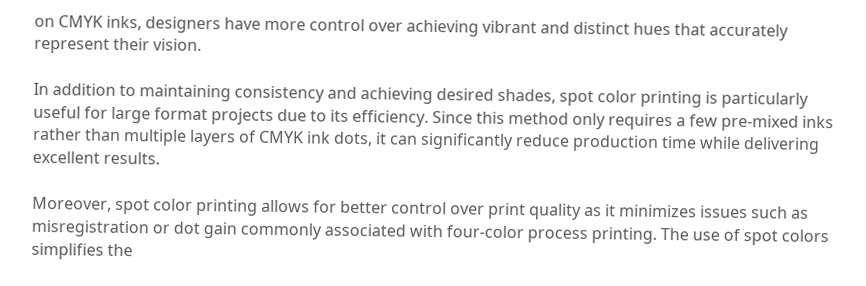on CMYK inks, designers have more control over achieving vibrant and distinct hues that accurately represent their vision.

In addition to maintaining consistency and achieving desired shades, spot color printing is particularly useful for large format projects due to its efficiency. Since this method only requires a few pre-mixed inks rather than multiple layers of CMYK ink dots, it can significantly reduce production time while delivering excellent results.

Moreover, spot color printing allows for better control over print quality as it minimizes issues such as misregistration or dot gain commonly associated with four-color process printing. The use of spot colors simplifies the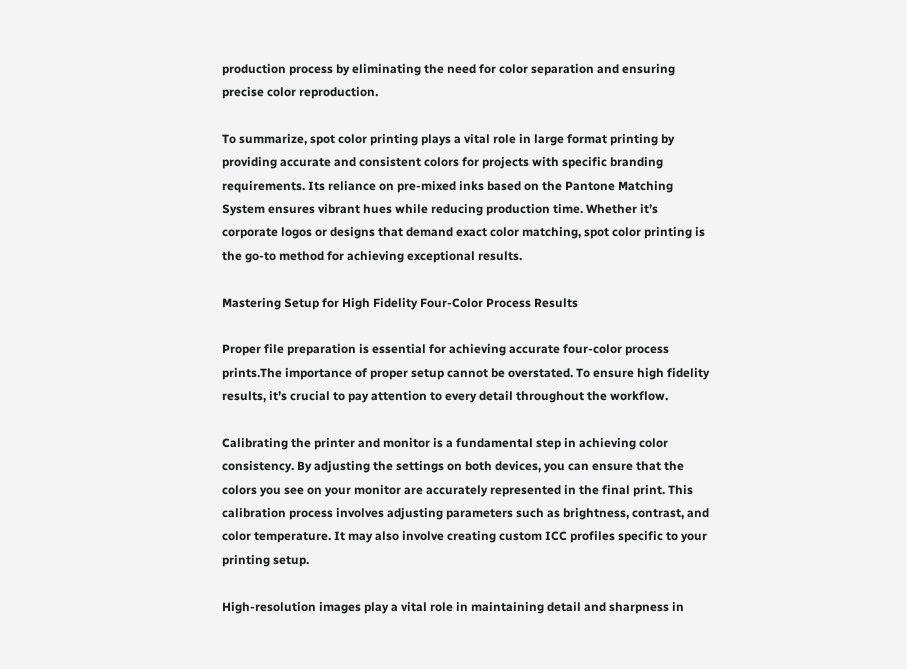production process by eliminating the need for color separation and ensuring precise color reproduction.

To summarize, spot color printing plays a vital role in large format printing by providing accurate and consistent colors for projects with specific branding requirements. Its reliance on pre-mixed inks based on the Pantone Matching System ensures vibrant hues while reducing production time. Whether it’s corporate logos or designs that demand exact color matching, spot color printing is the go-to method for achieving exceptional results.

Mastering Setup for High Fidelity Four-Color Process Results

Proper file preparation is essential for achieving accurate four-color process prints.The importance of proper setup cannot be overstated. To ensure high fidelity results, it’s crucial to pay attention to every detail throughout the workflow.

Calibrating the printer and monitor is a fundamental step in achieving color consistency. By adjusting the settings on both devices, you can ensure that the colors you see on your monitor are accurately represented in the final print. This calibration process involves adjusting parameters such as brightness, contrast, and color temperature. It may also involve creating custom ICC profiles specific to your printing setup.

High-resolution images play a vital role in maintaining detail and sharpness in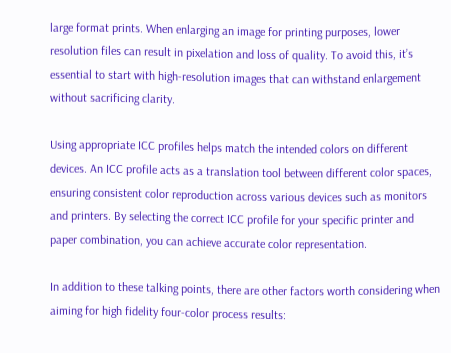large format prints. When enlarging an image for printing purposes, lower resolution files can result in pixelation and loss of quality. To avoid this, it’s essential to start with high-resolution images that can withstand enlargement without sacrificing clarity.

Using appropriate ICC profiles helps match the intended colors on different devices. An ICC profile acts as a translation tool between different color spaces, ensuring consistent color reproduction across various devices such as monitors and printers. By selecting the correct ICC profile for your specific printer and paper combination, you can achieve accurate color representation.

In addition to these talking points, there are other factors worth considering when aiming for high fidelity four-color process results: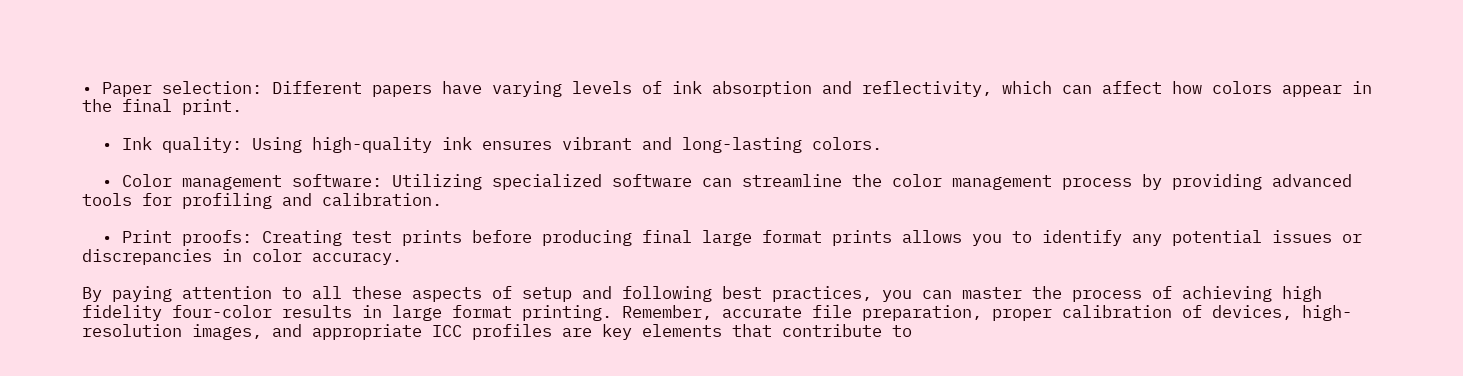• Paper selection: Different papers have varying levels of ink absorption and reflectivity, which can affect how colors appear in the final print.

  • Ink quality: Using high-quality ink ensures vibrant and long-lasting colors.

  • Color management software: Utilizing specialized software can streamline the color management process by providing advanced tools for profiling and calibration.

  • Print proofs: Creating test prints before producing final large format prints allows you to identify any potential issues or discrepancies in color accuracy.

By paying attention to all these aspects of setup and following best practices, you can master the process of achieving high fidelity four-color results in large format printing. Remember, accurate file preparation, proper calibration of devices, high-resolution images, and appropriate ICC profiles are key elements that contribute to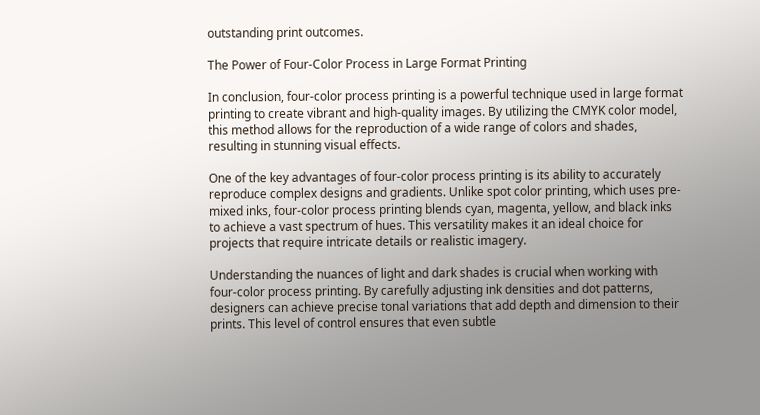outstanding print outcomes.

The Power of Four-Color Process in Large Format Printing

In conclusion, four-color process printing is a powerful technique used in large format printing to create vibrant and high-quality images. By utilizing the CMYK color model, this method allows for the reproduction of a wide range of colors and shades, resulting in stunning visual effects.

One of the key advantages of four-color process printing is its ability to accurately reproduce complex designs and gradients. Unlike spot color printing, which uses pre-mixed inks, four-color process printing blends cyan, magenta, yellow, and black inks to achieve a vast spectrum of hues. This versatility makes it an ideal choice for projects that require intricate details or realistic imagery.

Understanding the nuances of light and dark shades is crucial when working with four-color process printing. By carefully adjusting ink densities and dot patterns, designers can achieve precise tonal variations that add depth and dimension to their prints. This level of control ensures that even subtle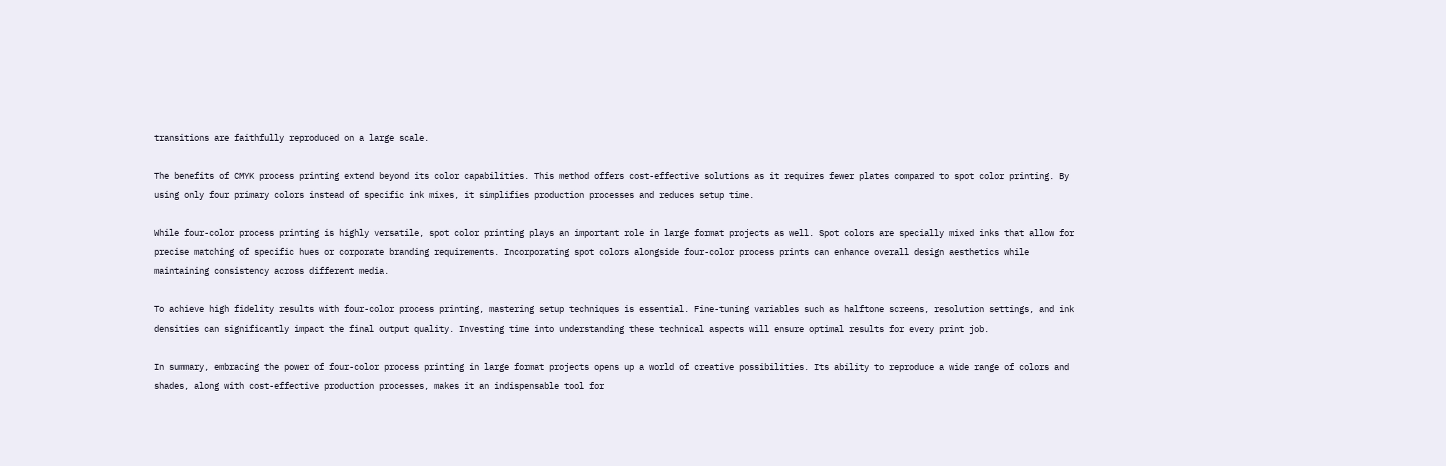transitions are faithfully reproduced on a large scale.

The benefits of CMYK process printing extend beyond its color capabilities. This method offers cost-effective solutions as it requires fewer plates compared to spot color printing. By using only four primary colors instead of specific ink mixes, it simplifies production processes and reduces setup time.

While four-color process printing is highly versatile, spot color printing plays an important role in large format projects as well. Spot colors are specially mixed inks that allow for precise matching of specific hues or corporate branding requirements. Incorporating spot colors alongside four-color process prints can enhance overall design aesthetics while maintaining consistency across different media.

To achieve high fidelity results with four-color process printing, mastering setup techniques is essential. Fine-tuning variables such as halftone screens, resolution settings, and ink densities can significantly impact the final output quality. Investing time into understanding these technical aspects will ensure optimal results for every print job.

In summary, embracing the power of four-color process printing in large format projects opens up a world of creative possibilities. Its ability to reproduce a wide range of colors and shades, along with cost-effective production processes, makes it an indispensable tool for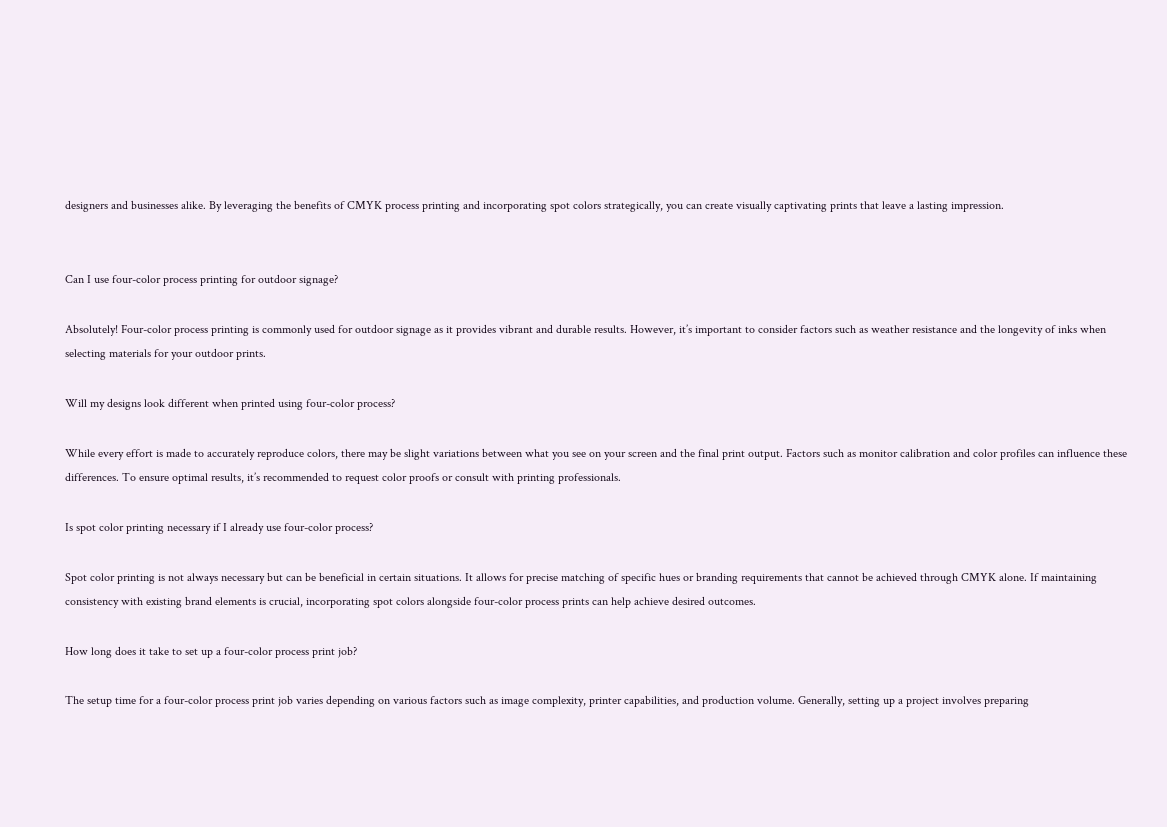designers and businesses alike. By leveraging the benefits of CMYK process printing and incorporating spot colors strategically, you can create visually captivating prints that leave a lasting impression.


Can I use four-color process printing for outdoor signage?

Absolutely! Four-color process printing is commonly used for outdoor signage as it provides vibrant and durable results. However, it’s important to consider factors such as weather resistance and the longevity of inks when selecting materials for your outdoor prints.

Will my designs look different when printed using four-color process?

While every effort is made to accurately reproduce colors, there may be slight variations between what you see on your screen and the final print output. Factors such as monitor calibration and color profiles can influence these differences. To ensure optimal results, it’s recommended to request color proofs or consult with printing professionals.

Is spot color printing necessary if I already use four-color process?

Spot color printing is not always necessary but can be beneficial in certain situations. It allows for precise matching of specific hues or branding requirements that cannot be achieved through CMYK alone. If maintaining consistency with existing brand elements is crucial, incorporating spot colors alongside four-color process prints can help achieve desired outcomes.

How long does it take to set up a four-color process print job?

The setup time for a four-color process print job varies depending on various factors such as image complexity, printer capabilities, and production volume. Generally, setting up a project involves preparing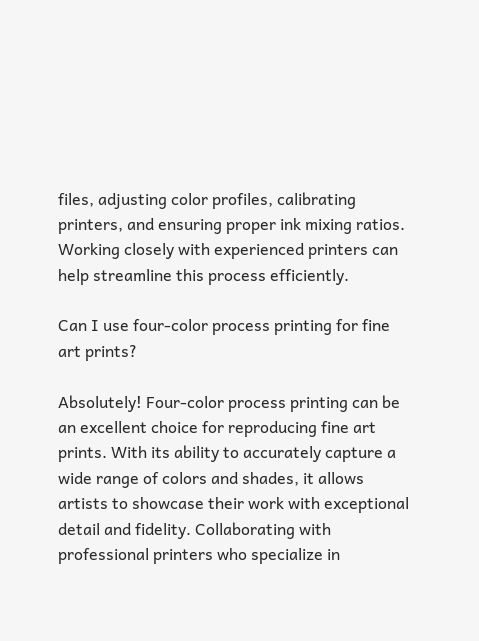files, adjusting color profiles, calibrating printers, and ensuring proper ink mixing ratios. Working closely with experienced printers can help streamline this process efficiently.

Can I use four-color process printing for fine art prints?

Absolutely! Four-color process printing can be an excellent choice for reproducing fine art prints. With its ability to accurately capture a wide range of colors and shades, it allows artists to showcase their work with exceptional detail and fidelity. Collaborating with professional printers who specialize in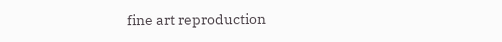fine art reproduction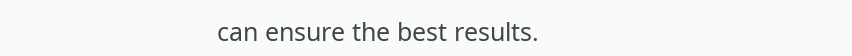can ensure the best results.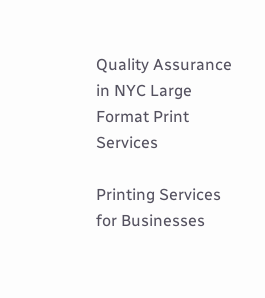Quality Assurance in NYC Large Format Print Services

Printing Services for Businesses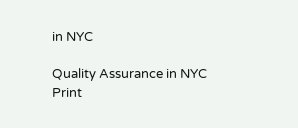in NYC

Quality Assurance in NYC Print